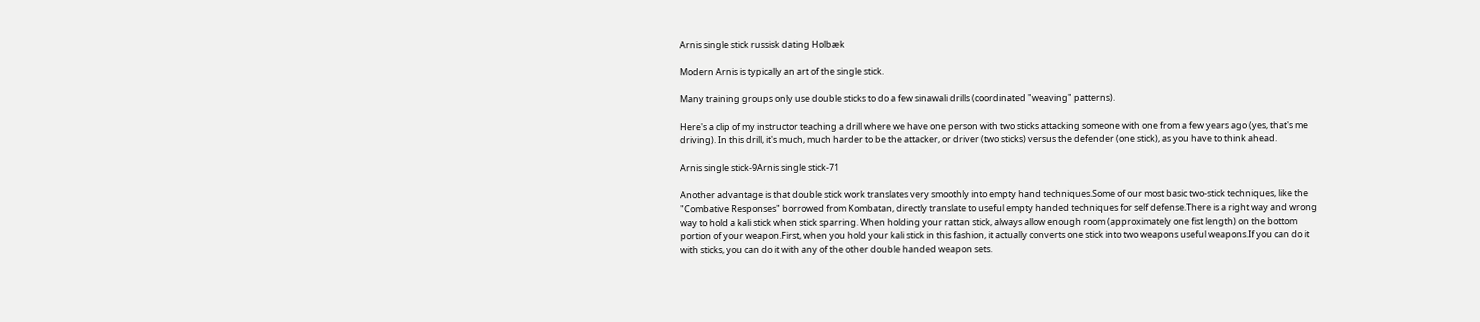Arnis single stick russisk dating Holbæk

Modern Arnis is typically an art of the single stick.

Many training groups only use double sticks to do a few sinawali drills (coordinated "weaving" patterns).

Here's a clip of my instructor teaching a drill where we have one person with two sticks attacking someone with one from a few years ago (yes, that's me driving). In this drill, it's much, much harder to be the attacker, or driver (two sticks) versus the defender (one stick), as you have to think ahead.

Arnis single stick-9Arnis single stick-71

Another advantage is that double stick work translates very smoothly into empty hand techniques.Some of our most basic two-stick techniques, like the "Combative Responses" borrowed from Kombatan, directly translate to useful empty handed techniques for self defense.There is a right way and wrong way to hold a kali stick when stick sparring. When holding your rattan stick, always allow enough room (approximately one fist length) on the bottom portion of your weapon.First, when you hold your kali stick in this fashion, it actually converts one stick into two weapons useful weapons.If you can do it with sticks, you can do it with any of the other double handed weapon sets.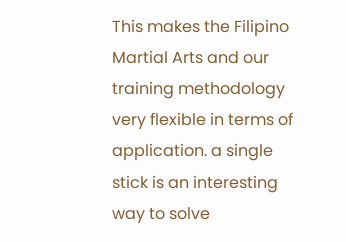This makes the Filipino Martial Arts and our training methodology very flexible in terms of application. a single stick is an interesting way to solve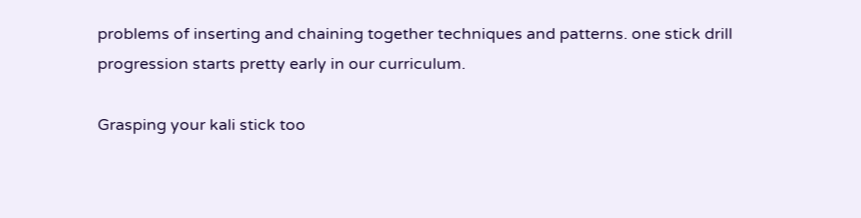problems of inserting and chaining together techniques and patterns. one stick drill progression starts pretty early in our curriculum.

Grasping your kali stick too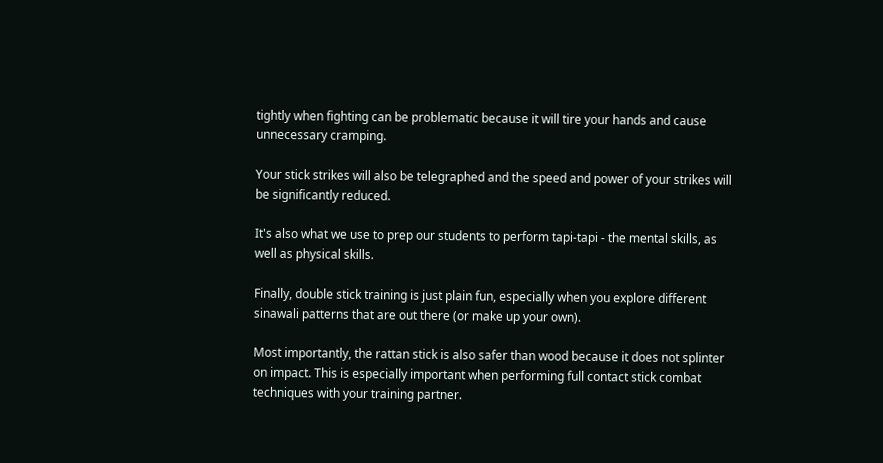tightly when fighting can be problematic because it will tire your hands and cause unnecessary cramping.

Your stick strikes will also be telegraphed and the speed and power of your strikes will be significantly reduced.

It's also what we use to prep our students to perform tapi-tapi - the mental skills, as well as physical skills.

Finally, double stick training is just plain fun, especially when you explore different sinawali patterns that are out there (or make up your own).

Most importantly, the rattan stick is also safer than wood because it does not splinter on impact. This is especially important when performing full contact stick combat techniques with your training partner.